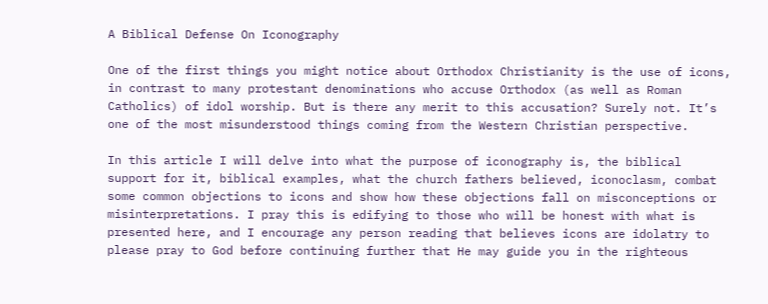A Biblical Defense On Iconography

One of the first things you might notice about Orthodox Christianity is the use of icons, in contrast to many protestant denominations who accuse Orthodox (as well as Roman Catholics) of idol worship. But is there any merit to this accusation? Surely not. It’s one of the most misunderstood things coming from the Western Christian perspective.

In this article I will delve into what the purpose of iconography is, the biblical support for it, biblical examples, what the church fathers believed, iconoclasm, combat some common objections to icons and show how these objections fall on misconceptions or misinterpretations. I pray this is edifying to those who will be honest with what is presented here, and I encourage any person reading that believes icons are idolatry to please pray to God before continuing further that He may guide you in the righteous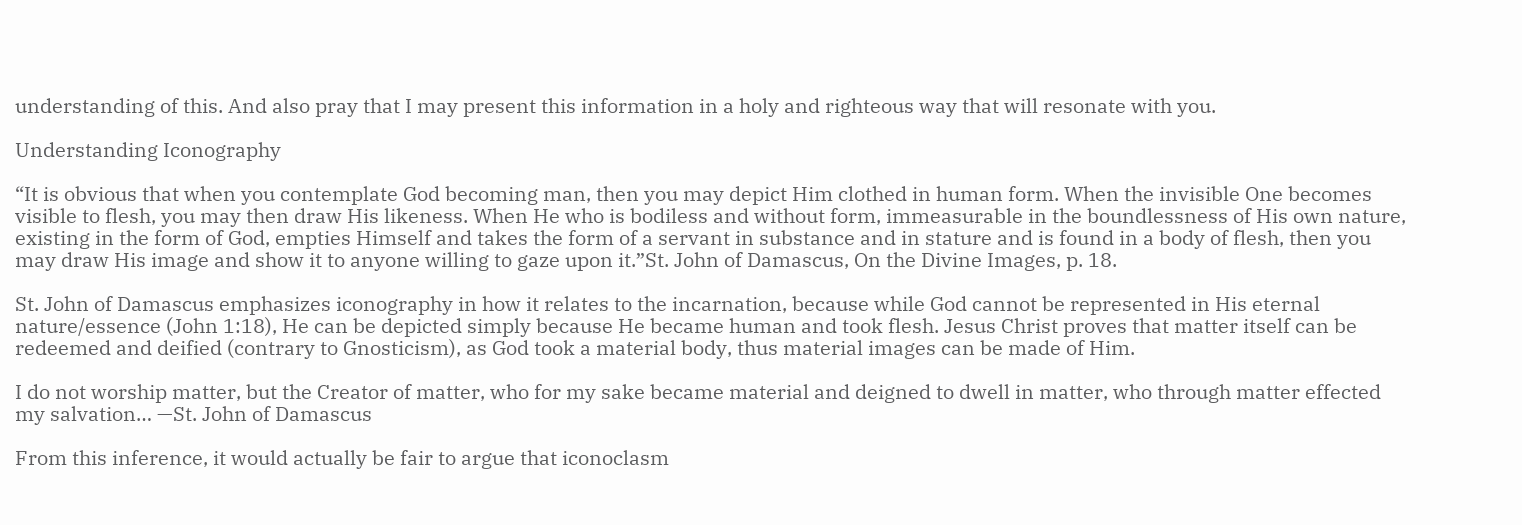understanding of this. And also pray that I may present this information in a holy and righteous way that will resonate with you.

Understanding Iconography

“It is obvious that when you contemplate God becoming man, then you may depict Him clothed in human form. When the invisible One becomes visible to flesh, you may then draw His likeness. When He who is bodiless and without form, immeasurable in the boundlessness of His own nature, existing in the form of God, empties Himself and takes the form of a servant in substance and in stature and is found in a body of flesh, then you may draw His image and show it to anyone willing to gaze upon it.”St. John of Damascus, On the Divine Images, p. 18.

St. John of Damascus emphasizes iconography in how it relates to the incarnation, because while God cannot be represented in His eternal nature/essence (John 1:18), He can be depicted simply because He became human and took flesh. Jesus Christ proves that matter itself can be redeemed and deified (contrary to Gnosticism), as God took a material body, thus material images can be made of Him.

I do not worship matter, but the Creator of matter, who for my sake became material and deigned to dwell in matter, who through matter effected my salvation… —St. John of Damascus

From this inference, it would actually be fair to argue that iconoclasm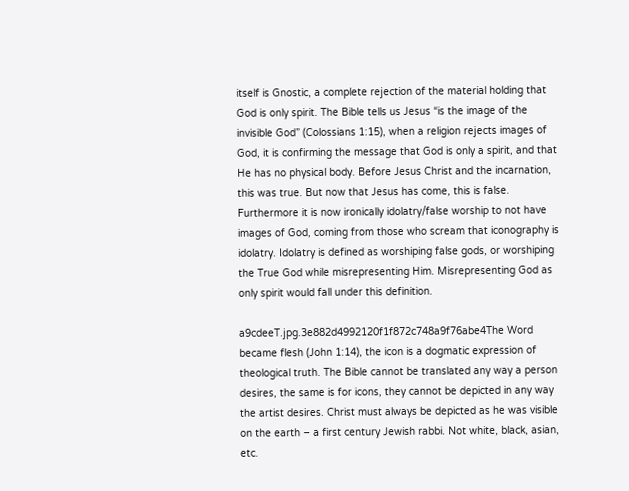itself is Gnostic, a complete rejection of the material holding that God is only spirit. The Bible tells us Jesus “is the image of the invisible God” (Colossians 1:15), when a religion rejects images of God, it is confirming the message that God is only a spirit, and that He has no physical body. Before Jesus Christ and the incarnation, this was true. But now that Jesus has come, this is false. Furthermore it is now ironically idolatry/false worship to not have images of God, coming from those who scream that iconography is idolatry. Idolatry is defined as worshiping false gods, or worshiping the True God while misrepresenting Him. Misrepresenting God as only spirit would fall under this definition.

a9cdeeT.jpg.3e882d4992120f1f872c748a9f76abe4The Word became flesh (John 1:14), the icon is a dogmatic expression of theological truth. The Bible cannot be translated any way a person desires, the same is for icons, they cannot be depicted in any way the artist desires. Christ must always be depicted as he was visible on the earth – a first century Jewish rabbi. Not white, black, asian, etc.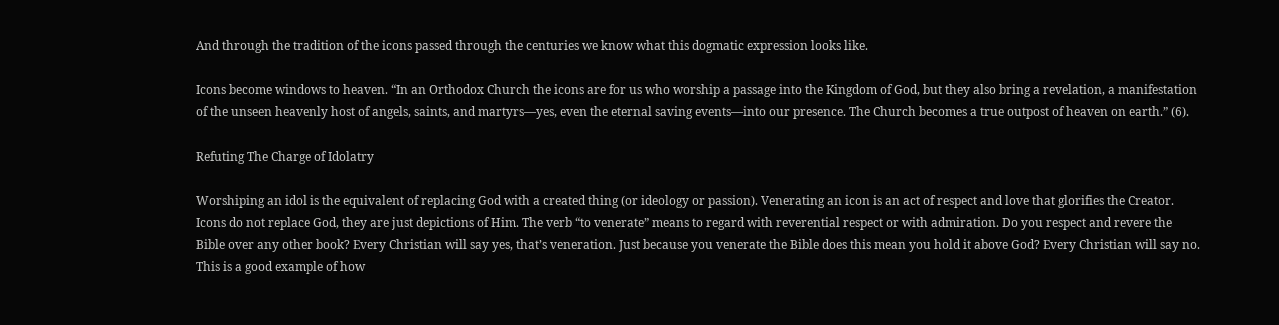And through the tradition of the icons passed through the centuries we know what this dogmatic expression looks like.

Icons become windows to heaven. “In an Orthodox Church the icons are for us who worship a passage into the Kingdom of God, but they also bring a revelation, a manifestation of the unseen heavenly host of angels, saints, and martyrs—yes, even the eternal saving events—into our presence. The Church becomes a true outpost of heaven on earth.” (6).

Refuting The Charge of Idolatry

Worshiping an idol is the equivalent of replacing God with a created thing (or ideology or passion). Venerating an icon is an act of respect and love that glorifies the Creator. Icons do not replace God, they are just depictions of Him. The verb “to venerate” means to regard with reverential respect or with admiration. Do you respect and revere the Bible over any other book? Every Christian will say yes, that’s veneration. Just because you venerate the Bible does this mean you hold it above God? Every Christian will say no. This is a good example of how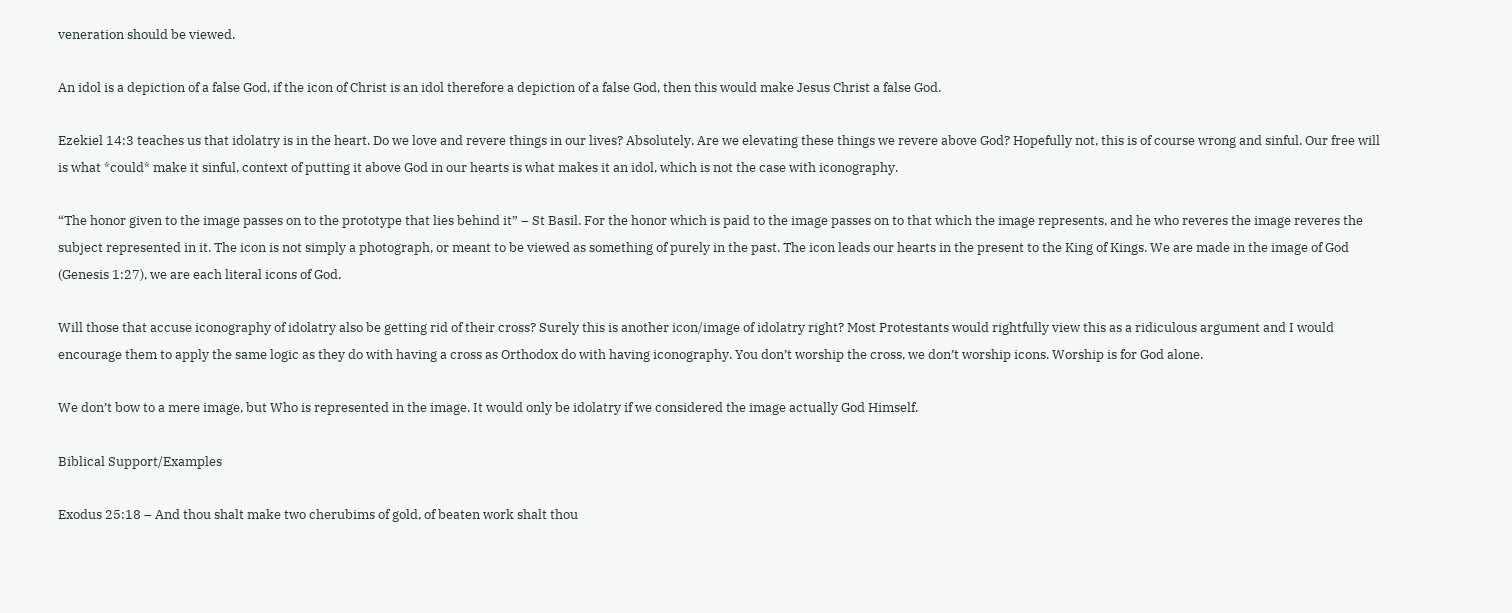veneration should be viewed.

An idol is a depiction of a false God, if the icon of Christ is an idol therefore a depiction of a false God, then this would make Jesus Christ a false God.

Ezekiel 14:3 teaches us that idolatry is in the heart. Do we love and revere things in our lives? Absolutely. Are we elevating these things we revere above God? Hopefully not, this is of course wrong and sinful. Our free will is what *could* make it sinful, context of putting it above God in our hearts is what makes it an idol, which is not the case with iconography.

“The honor given to the image passes on to the prototype that lies behind it” – St Basil. For the honor which is paid to the image passes on to that which the image represents, and he who reveres the image reveres the subject represented in it. The icon is not simply a photograph, or meant to be viewed as something of purely in the past. The icon leads our hearts in the present to the King of Kings. We are made in the image of God (Genesis 1:27), we are each literal icons of God.

Will those that accuse iconography of idolatry also be getting rid of their cross? Surely this is another icon/image of idolatry right? Most Protestants would rightfully view this as a ridiculous argument and I would encourage them to apply the same logic as they do with having a cross as Orthodox do with having iconography. You don’t worship the cross, we don’t worship icons. Worship is for God alone.

We don’t bow to a mere image, but Who is represented in the image. It would only be idolatry if we considered the image actually God Himself.

Biblical Support/Examples

Exodus 25:18 – And thou shalt make two cherubims of gold, of beaten work shalt thou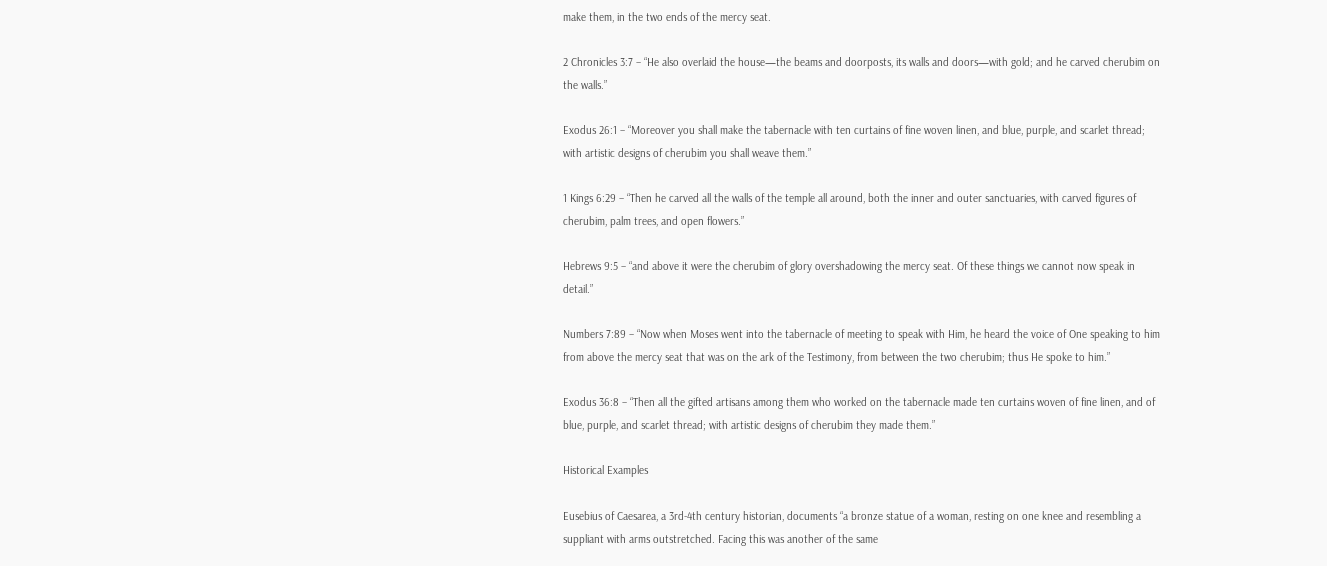make them, in the two ends of the mercy seat.

2 Chronicles 3:7 – “He also overlaid the house—the beams and doorposts, its walls and doors—with gold; and he carved cherubim on the walls.”

Exodus 26:1 – “Moreover you shall make the tabernacle with ten curtains of fine woven linen, and blue, purple, and scarlet thread; with artistic designs of cherubim you shall weave them.”

1 Kings 6:29 – “Then he carved all the walls of the temple all around, both the inner and outer sanctuaries, with carved figures of cherubim, palm trees, and open flowers.”

Hebrews 9:5 – “and above it were the cherubim of glory overshadowing the mercy seat. Of these things we cannot now speak in detail.”

Numbers 7:89 – “Now when Moses went into the tabernacle of meeting to speak with Him, he heard the voice of One speaking to him from above the mercy seat that was on the ark of the Testimony, from between the two cherubim; thus He spoke to him.”

Exodus 36:8 – “Then all the gifted artisans among them who worked on the tabernacle made ten curtains woven of fine linen, and of blue, purple, and scarlet thread; with artistic designs of cherubim they made them.”

Historical Examples

Eusebius of Caesarea, a 3rd-4th century historian, documents “a bronze statue of a woman, resting on one knee and resembling a suppliant with arms outstretched. Facing this was another of the same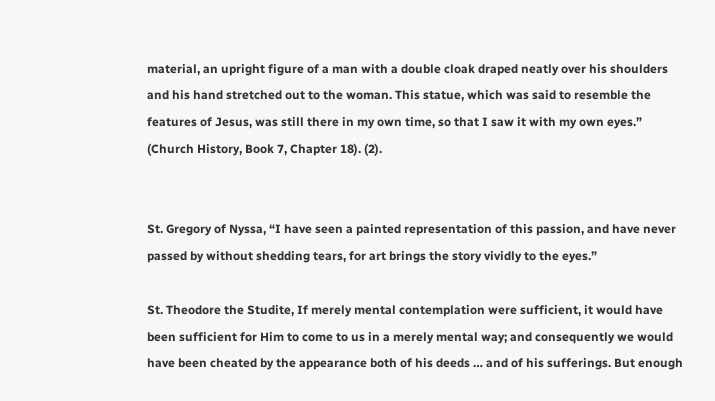material, an upright figure of a man with a double cloak draped neatly over his shoulders and his hand stretched out to the woman. This statue, which was said to resemble the features of Jesus, was still there in my own time, so that I saw it with my own eyes.” (Church History, Book 7, Chapter 18). (2).


St. Gregory of Nyssa, “I have seen a painted representation of this passion, and have never passed by without shedding tears, for art brings the story vividly to the eyes.”

St. Theodore the Studite, If merely mental contemplation were sufficient, it would have been sufficient for Him to come to us in a merely mental way; and consequently we would have been cheated by the appearance both of his deeds … and of his sufferings. But enough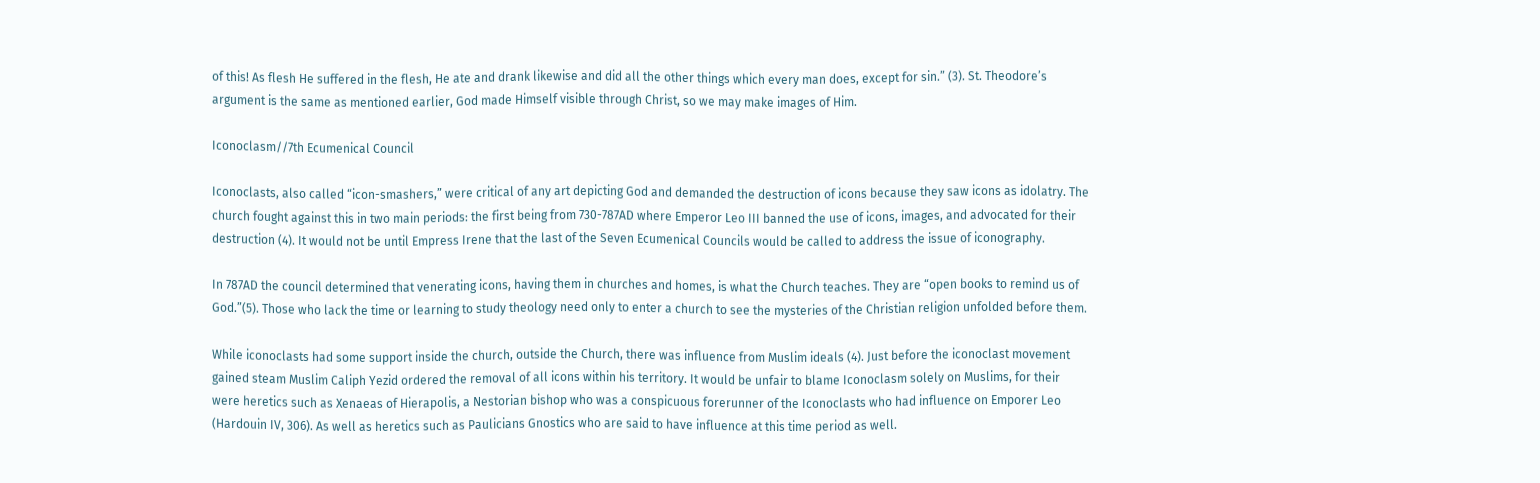of this! As flesh He suffered in the flesh, He ate and drank likewise and did all the other things which every man does, except for sin.” (3). St. Theodore’s argument is the same as mentioned earlier, God made Himself visible through Christ, so we may make images of Him.

Iconoclasm//7th Ecumenical Council

Iconoclasts, also called “icon-smashers,” were critical of any art depicting God and demanded the destruction of icons because they saw icons as idolatry. The church fought against this in two main periods: the first being from 730-787AD where Emperor Leo III banned the use of icons, images, and advocated for their destruction (4). It would not be until Empress Irene that the last of the Seven Ecumenical Councils would be called to address the issue of iconography.

In 787AD the council determined that venerating icons, having them in churches and homes, is what the Church teaches. They are “open books to remind us of God.”(5). Those who lack the time or learning to study theology need only to enter a church to see the mysteries of the Christian religion unfolded before them.

While iconoclasts had some support inside the church, outside the Church, there was influence from Muslim ideals (4). Just before the iconoclast movement gained steam Muslim Caliph Yezid ordered the removal of all icons within his territory. It would be unfair to blame Iconoclasm solely on Muslims, for their were heretics such as Xenaeas of Hierapolis, a Nestorian bishop who was a conspicuous forerunner of the Iconoclasts who had influence on Emporer Leo (Hardouin IV, 306). As well as heretics such as Paulicians Gnostics who are said to have influence at this time period as well.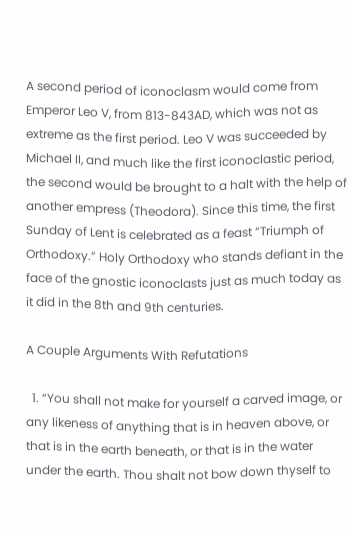A second period of iconoclasm would come from Emperor Leo V, from 813-843AD, which was not as extreme as the first period. Leo V was succeeded by Michael II, and much like the first iconoclastic period, the second would be brought to a halt with the help of another empress (Theodora). Since this time, the first Sunday of Lent is celebrated as a feast “Triumph of Orthodoxy.” Holy Orthodoxy who stands defiant in the face of the gnostic iconoclasts just as much today as it did in the 8th and 9th centuries.

A Couple Arguments With Refutations

  1. “You shall not make for yourself a carved image, or any likeness of anything that is in heaven above, or that is in the earth beneath, or that is in the water under the earth. Thou shalt not bow down thyself to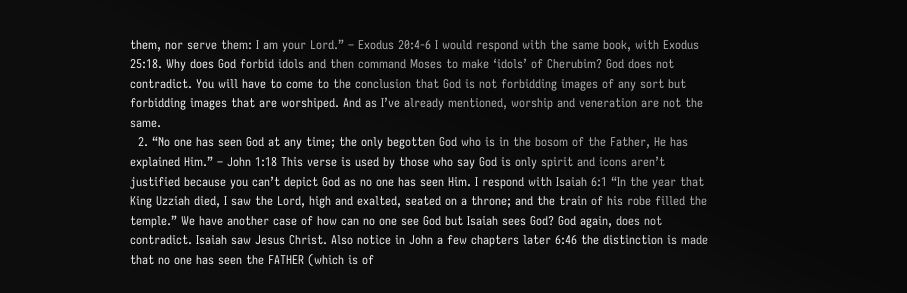them, nor serve them: I am your Lord.” – Exodus 20:4-6 I would respond with the same book, with Exodus 25:18. Why does God forbid idols and then command Moses to make ‘idols’ of Cherubim? God does not contradict. You will have to come to the conclusion that God is not forbidding images of any sort but forbidding images that are worshiped. And as I’ve already mentioned, worship and veneration are not the same.
  2. “No one has seen God at any time; the only begotten God who is in the bosom of the Father, He has explained Him.” – John 1:18 This verse is used by those who say God is only spirit and icons aren’t justified because you can’t depict God as no one has seen Him. I respond with Isaiah 6:1 “In the year that King Uzziah died, I saw the Lord, high and exalted, seated on a throne; and the train of his robe filled the temple.” We have another case of how can no one see God but Isaiah sees God? God again, does not contradict. Isaiah saw Jesus Christ. Also notice in John a few chapters later 6:46 the distinction is made that no one has seen the FATHER (which is of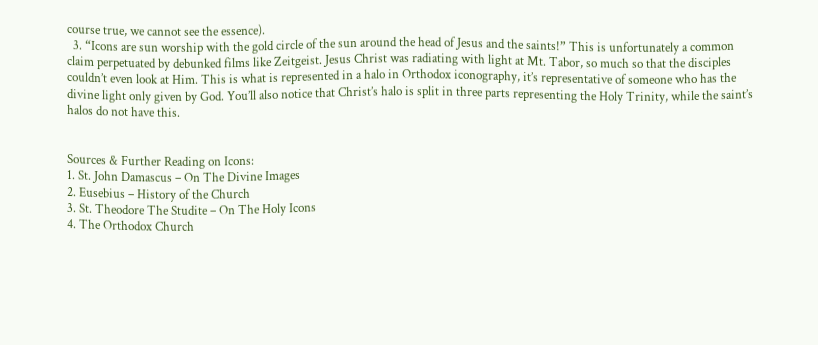course true, we cannot see the essence).
  3. “Icons are sun worship with the gold circle of the sun around the head of Jesus and the saints!” This is unfortunately a common claim perpetuated by debunked films like Zeitgeist. Jesus Christ was radiating with light at Mt. Tabor, so much so that the disciples couldn’t even look at Him. This is what is represented in a halo in Orthodox iconography, it’s representative of someone who has the divine light only given by God. You’ll also notice that Christ’s halo is split in three parts representing the Holy Trinity, while the saint’s halos do not have this.


Sources & Further Reading on Icons:
1. St. John Damascus – On The Divine Images
2. Eusebius – History of the Church
3. St. Theodore The Studite – On The Holy Icons
4. The Orthodox Church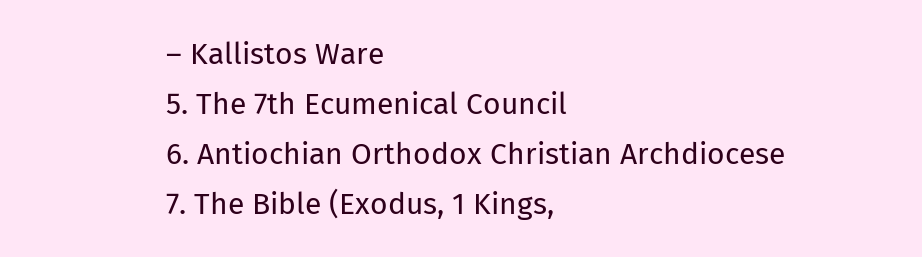– Kallistos Ware
5. The 7th Ecumenical Council
6. Antiochian Orthodox Christian Archdiocese
7. The Bible (Exodus, 1 Kings,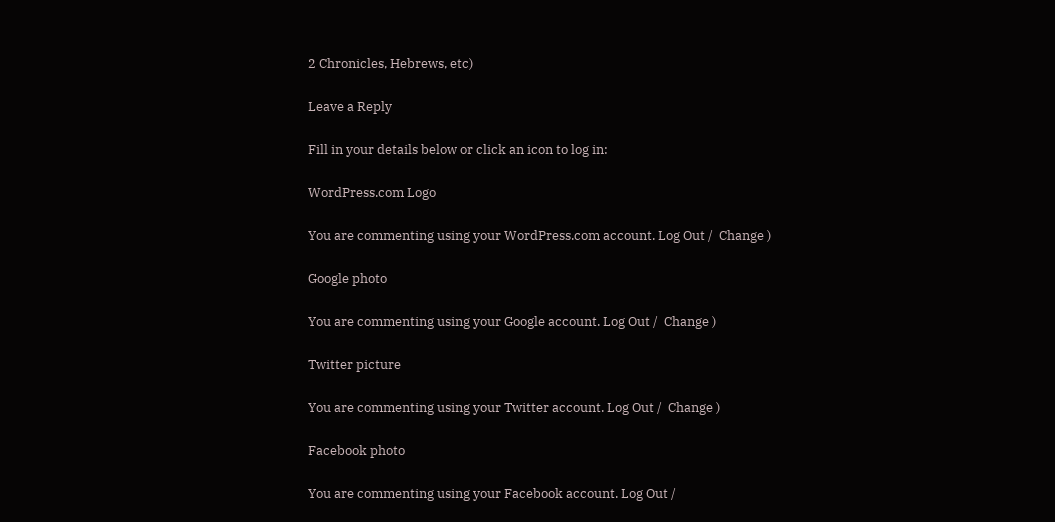2 Chronicles, Hebrews, etc)

Leave a Reply

Fill in your details below or click an icon to log in:

WordPress.com Logo

You are commenting using your WordPress.com account. Log Out /  Change )

Google photo

You are commenting using your Google account. Log Out /  Change )

Twitter picture

You are commenting using your Twitter account. Log Out /  Change )

Facebook photo

You are commenting using your Facebook account. Log Out /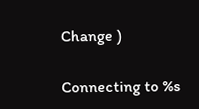Change )

Connecting to %s